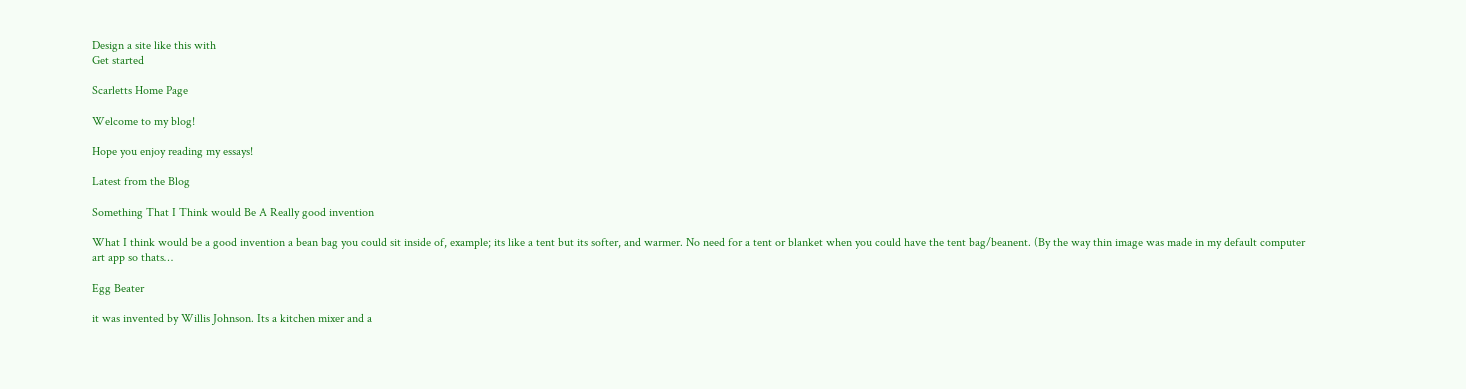Design a site like this with
Get started

Scarletts Home Page

Welcome to my blog!

Hope you enjoy reading my essays!

Latest from the Blog

Something That I Think would Be A Really good invention

What I think would be a good invention a bean bag you could sit inside of, example; its like a tent but its softer, and warmer. No need for a tent or blanket when you could have the tent bag/beanent. (By the way thin image was made in my default computer art app so thats…

Egg Beater

it was invented by Willis Johnson. Its a kitchen mixer and a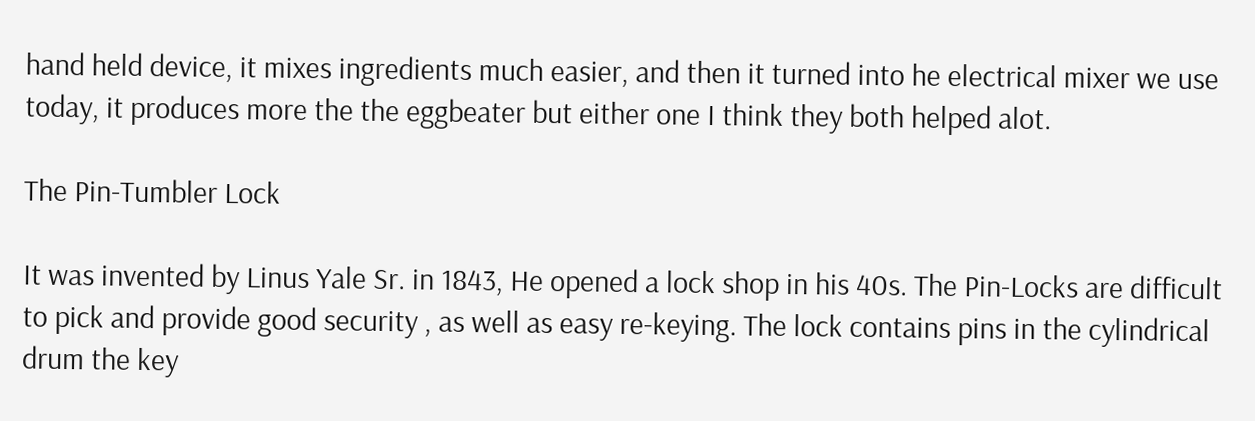hand held device, it mixes ingredients much easier, and then it turned into he electrical mixer we use today, it produces more the the eggbeater but either one I think they both helped alot.

The Pin-Tumbler Lock

It was invented by Linus Yale Sr. in 1843, He opened a lock shop in his 40s. The Pin-Locks are difficult to pick and provide good security , as well as easy re-keying. The lock contains pins in the cylindrical drum the key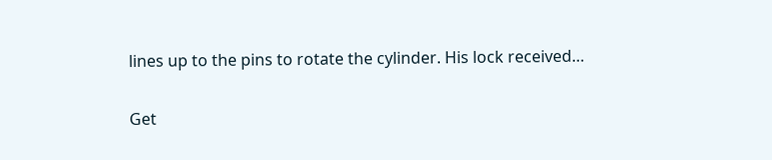lines up to the pins to rotate the cylinder. His lock received…

Get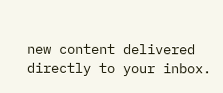new content delivered directly to your inbox.